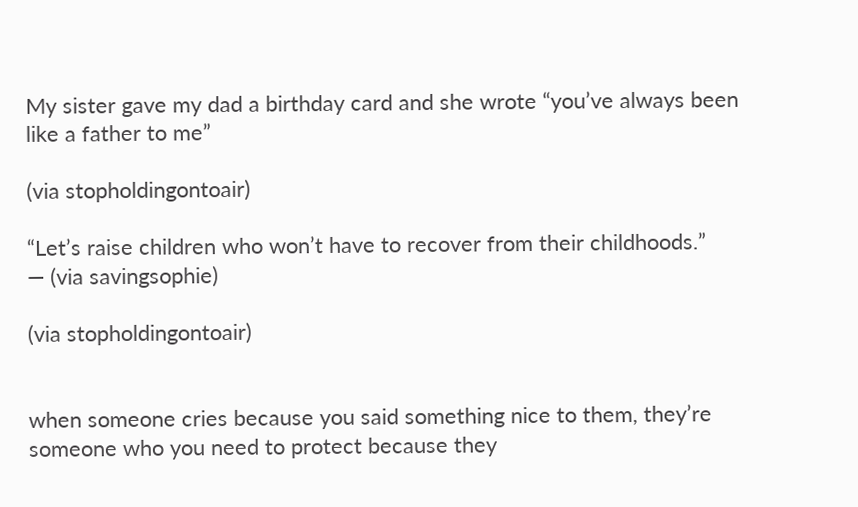My sister gave my dad a birthday card and she wrote “you’ve always been like a father to me”

(via stopholdingontoair)

“Let’s raise children who won’t have to recover from their childhoods.”
— (via savingsophie)

(via stopholdingontoair)


when someone cries because you said something nice to them, they’re someone who you need to protect because they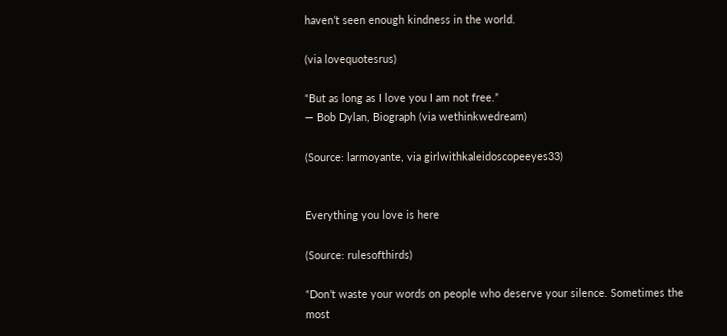haven’t seen enough kindness in the world.

(via lovequotesrus)

“But as long as I love you I am not free.”
— Bob Dylan, Biograph (via wethinkwedream)

(Source: larmoyante, via girlwithkaleidoscopeeyes33)


Everything you love is here

(Source: rulesofthirds)

“Don’t waste your words on people who deserve your silence. Sometimes the most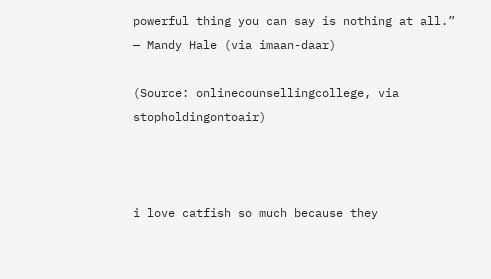powerful thing you can say is nothing at all.”
— Mandy Hale (via imaan-daar)

(Source: onlinecounsellingcollege, via stopholdingontoair)



i love catfish so much because they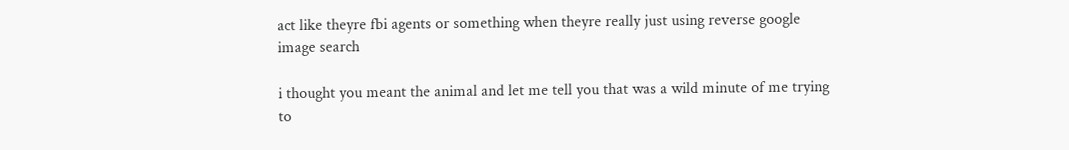act like theyre fbi agents or something when theyre really just using reverse google image search

i thought you meant the animal and let me tell you that was a wild minute of me trying to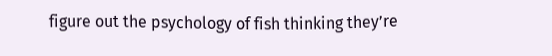figure out the psychology of fish thinking they’re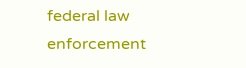federal law enforcement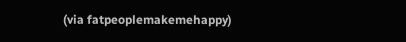(via fatpeoplemakemehappy)